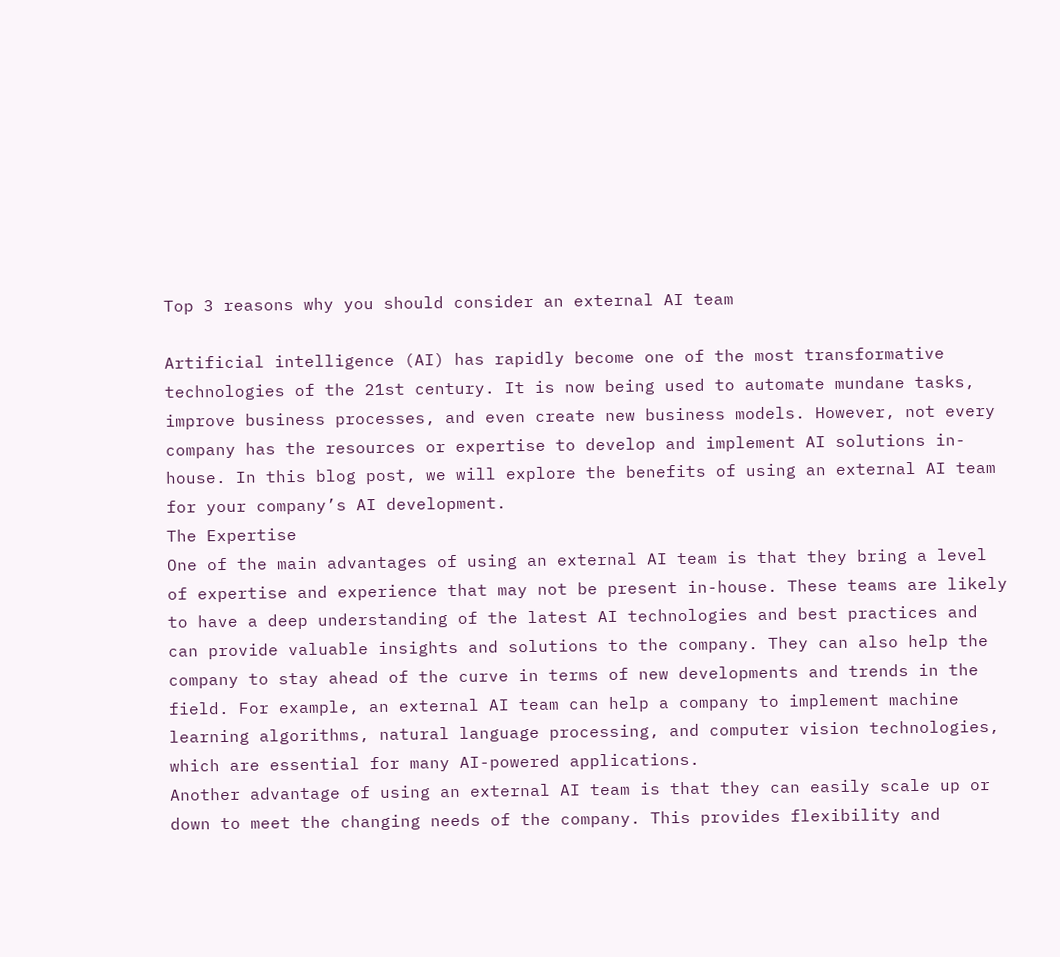Top 3 reasons why you should consider an external AI team

Artificial intelligence (AI) has rapidly become one of the most transformative technologies of the 21st century. It is now being used to automate mundane tasks, improve business processes, and even create new business models. However, not every company has the resources or expertise to develop and implement AI solutions in-house. In this blog post, we will explore the benefits of using an external AI team for your company’s AI development.
The Expertise
One of the main advantages of using an external AI team is that they bring a level of expertise and experience that may not be present in-house. These teams are likely to have a deep understanding of the latest AI technologies and best practices and can provide valuable insights and solutions to the company. They can also help the company to stay ahead of the curve in terms of new developments and trends in the field. For example, an external AI team can help a company to implement machine learning algorithms, natural language processing, and computer vision technologies, which are essential for many AI-powered applications.
Another advantage of using an external AI team is that they can easily scale up or down to meet the changing needs of the company. This provides flexibility and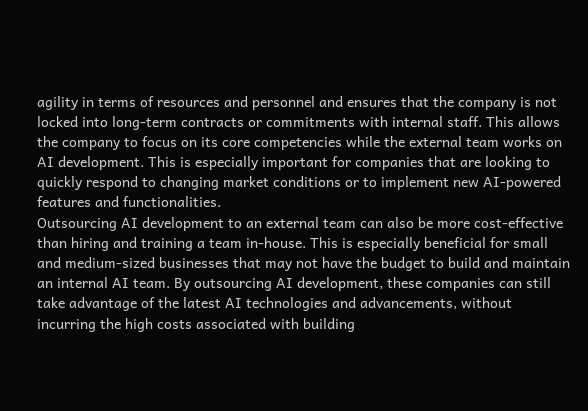agility in terms of resources and personnel and ensures that the company is not locked into long-term contracts or commitments with internal staff. This allows the company to focus on its core competencies while the external team works on AI development. This is especially important for companies that are looking to quickly respond to changing market conditions or to implement new AI-powered features and functionalities.
Outsourcing AI development to an external team can also be more cost-effective than hiring and training a team in-house. This is especially beneficial for small and medium-sized businesses that may not have the budget to build and maintain an internal AI team. By outsourcing AI development, these companies can still take advantage of the latest AI technologies and advancements, without incurring the high costs associated with building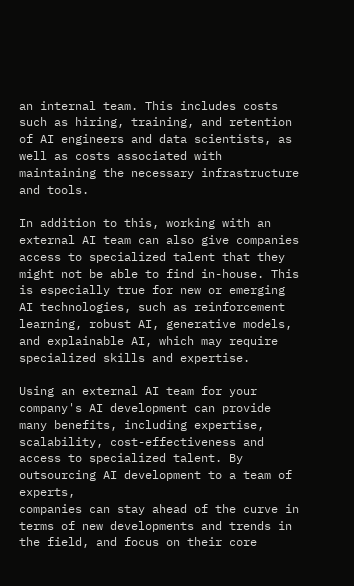an internal team. This includes costs such as hiring, training, and retention of AI engineers and data scientists, as well as costs associated with maintaining the necessary infrastructure and tools.

In addition to this, working with an external AI team can also give companies access to specialized talent that they might not be able to find in-house. This is especially true for new or emerging AI technologies, such as reinforcement learning, robust AI, generative models, and explainable AI, which may require specialized skills and expertise.

Using an external AI team for your company's AI development can provide many benefits, including expertise, scalability, cost-effectiveness and access to specialized talent. By outsourcing AI development to a team of experts,
companies can stay ahead of the curve in terms of new developments and trends in the field, and focus on their core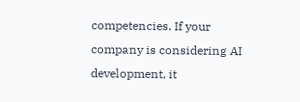competencies. If your company is considering AI development, it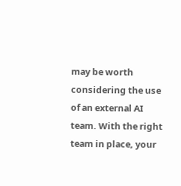may be worth considering the use of an external AI team. With the right team in place, your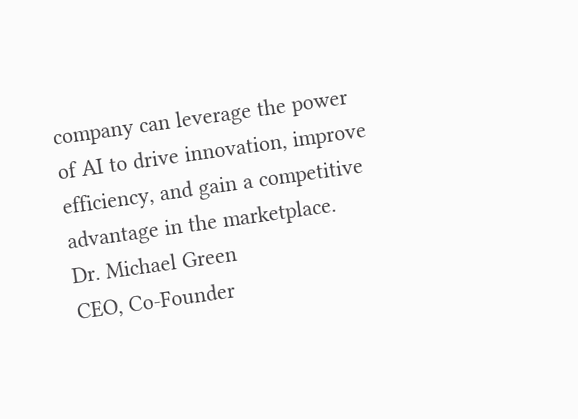company can leverage the power of AI to drive innovation, improve efficiency, and gain a competitive advantage in the marketplace.
Dr. Michael Green
CEO, Co-Founder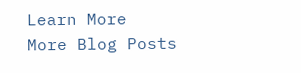Learn More
More Blog Posts